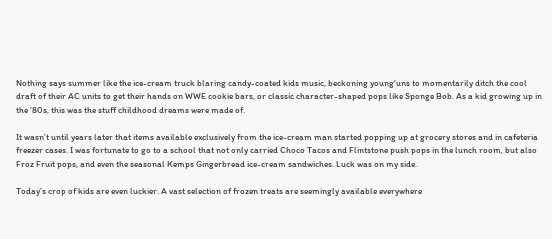Nothing says summer like the ice-cream truck blaring candy-coated kids music, beckoning young'uns to momentarily ditch the cool draft of their AC units to get their hands on WWE cookie bars, or classic character-shaped pops like Sponge Bob. As a kid growing up in the '80s, this was the stuff childhood dreams were made of.

It wasn’t until years later that items available exclusively from the ice-cream man started popping up at grocery stores and in cafeteria freezer cases. I was fortunate to go to a school that not only carried Choco Tacos and Flintstone push pops in the lunch room, but also Froz Fruit pops, and even the seasonal Kemps Gingerbread ice-cream sandwiches. Luck was on my side.

Today’s crop of kids are even luckier. A vast selection of frozen treats are seemingly available everywhere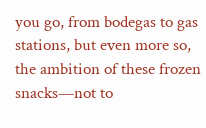you go, from bodegas to gas stations, but even more so, the ambition of these frozen snacks—not to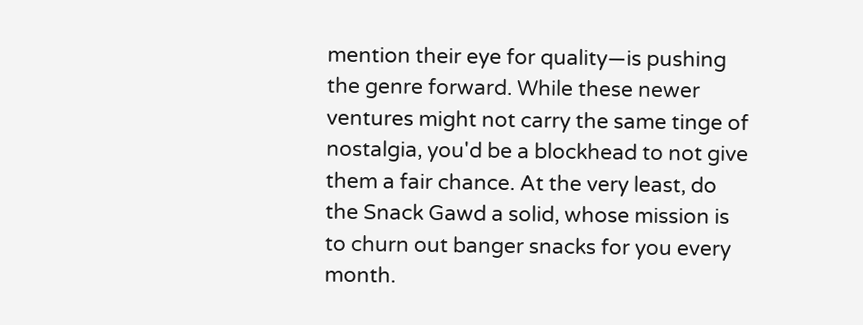mention their eye for quality—is pushing the genre forward. While these newer ventures might not carry the same tinge of nostalgia, you'd be a blockhead to not give them a fair chance. At the very least, do the Snack Gawd a solid, whose mission is to churn out banger snacks for you every month.